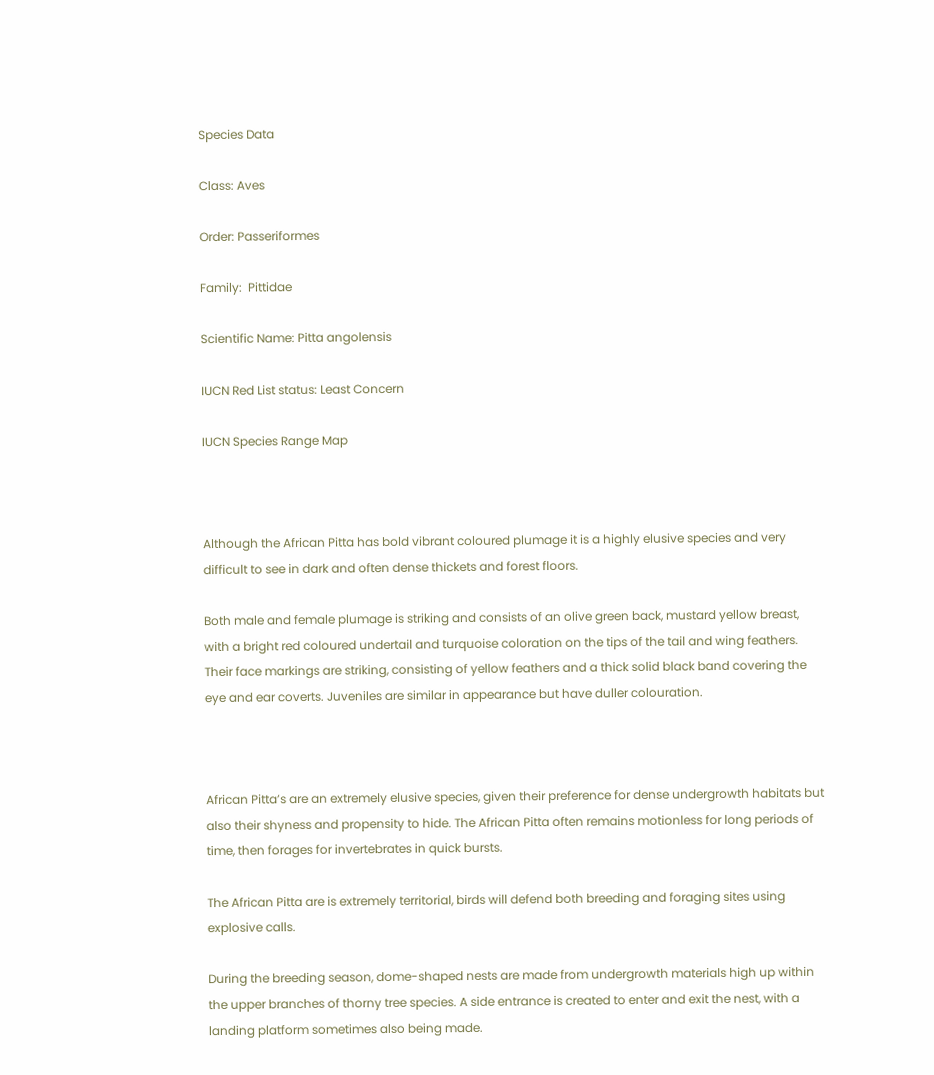Species Data

Class: Aves

Order: Passeriformes

Family:  Pittidae

Scientific Name: Pitta angolensis

IUCN Red List status: Least Concern

IUCN Species Range Map



Although the African Pitta has bold vibrant coloured plumage it is a highly elusive species and very difficult to see in dark and often dense thickets and forest floors.

Both male and female plumage is striking and consists of an olive green back, mustard yellow breast, with a bright red coloured undertail and turquoise coloration on the tips of the tail and wing feathers. Their face markings are striking, consisting of yellow feathers and a thick solid black band covering the eye and ear coverts. Juveniles are similar in appearance but have duller colouration.



African Pitta’s are an extremely elusive species, given their preference for dense undergrowth habitats but also their shyness and propensity to hide. The African Pitta often remains motionless for long periods of time, then forages for invertebrates in quick bursts.

The African Pitta are is extremely territorial, birds will defend both breeding and foraging sites using explosive calls.

During the breeding season, dome-shaped nests are made from undergrowth materials high up within the upper branches of thorny tree species. A side entrance is created to enter and exit the nest, with a landing platform sometimes also being made.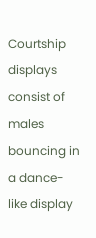Courtship displays consist of males bouncing in a dance-like display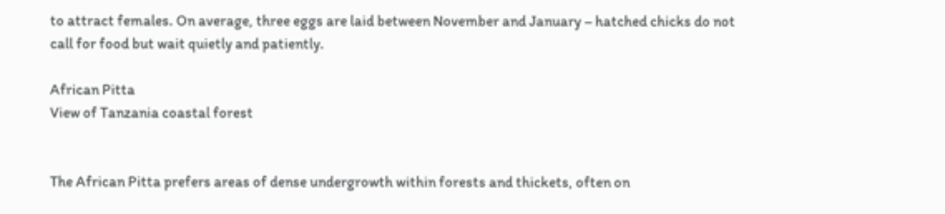to attract females. On average, three eggs are laid between November and January – hatched chicks do not call for food but wait quietly and patiently.

African Pitta
View of Tanzania coastal forest


The African Pitta prefers areas of dense undergrowth within forests and thickets, often on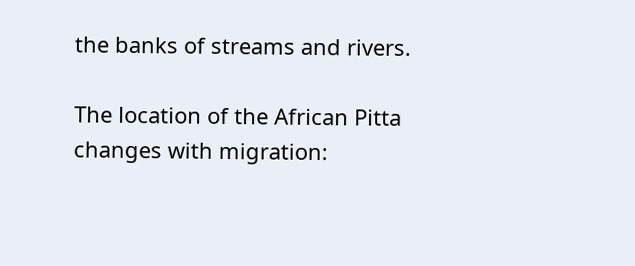the banks of streams and rivers.

The location of the African Pitta changes with migration: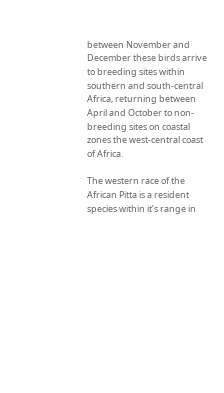between November and December these birds arrive to breeding sites within southern and south-central Africa, returning between April and October to non-breeding sites on coastal zones the west-central coast of Africa.

The western race of the African Pitta is a resident species within it’s range in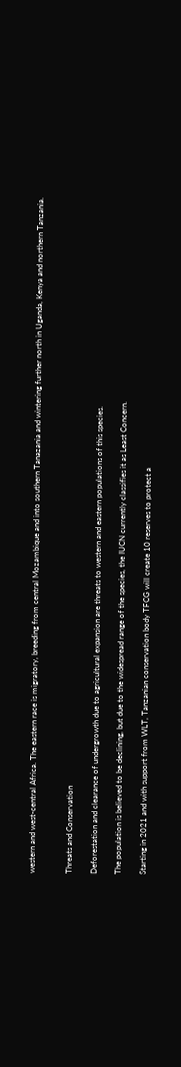western and west-central Africa. The eastern race is migratory, breeding from central Mozambique and into southern Tanazania and wintering further north in Uganda, Kenya and northern Tanzania.


Threats and Conservation

Deforestation and clearance of undergrowth due to agricultural expansion are threats to western and eastern populations of this species.

The population is believed to be declining, but due to the widespread range of the species, the IUCN currently classifies it as Least Concern.

Starting in 2021 and with support from WLT, Tanzanian conservation body TFCG will create 10 reserves to protect a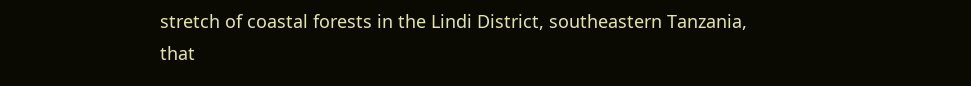stretch of coastal forests in the Lindi District, southeastern Tanzania, that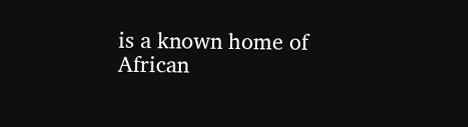is a known home of African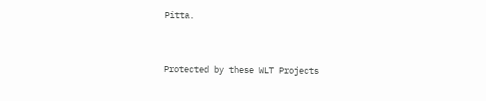Pitta.


Protected by these WLT Projects